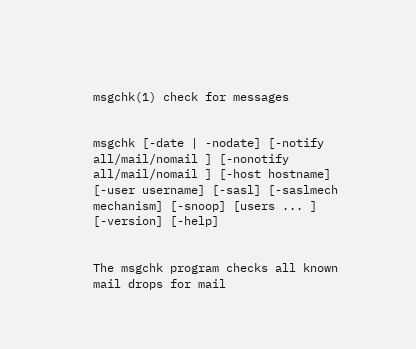msgchk(1) check for messages


msgchk [-date | -nodate] [-notify
all/mail/nomail ] [-nonotify all/mail/nomail ] [-host hostname] [-user username] [-sasl] [-saslmech mechanism] [-snoop] [users ... ] [-version] [-help]


The msgchk program checks all known mail drops for mail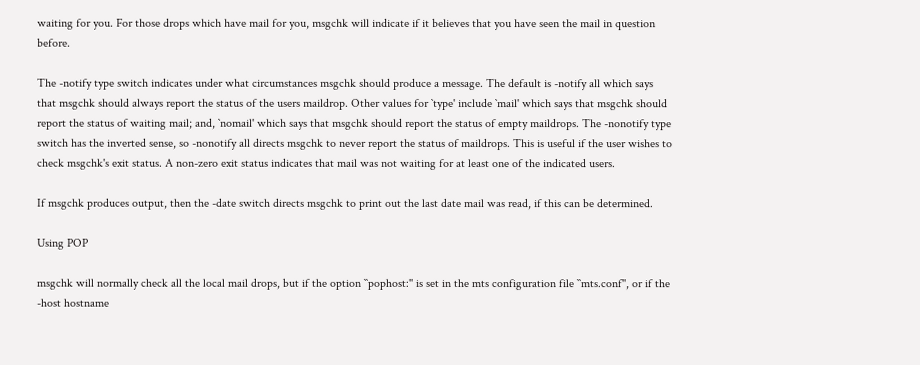waiting for you. For those drops which have mail for you, msgchk will indicate if it believes that you have seen the mail in question before.

The -notify type switch indicates under what circumstances msgchk should produce a message. The default is -notify all which says that msgchk should always report the status of the users maildrop. Other values for `type' include `mail' which says that msgchk should report the status of waiting mail; and, `nomail' which says that msgchk should report the status of empty maildrops. The -nonotify type switch has the inverted sense, so -nonotify all directs msgchk to never report the status of maildrops. This is useful if the user wishes to check msgchk's exit status. A non-zero exit status indicates that mail was not waiting for at least one of the indicated users.

If msgchk produces output, then the -date switch directs msgchk to print out the last date mail was read, if this can be determined.

Using POP

msgchk will normally check all the local mail drops, but if the option ``pophost:'' is set in the mts configuration file ``mts.conf'', or if the -host hostname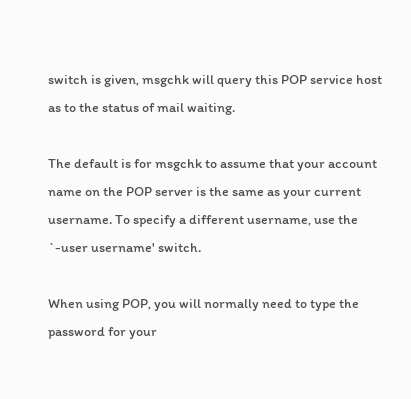switch is given, msgchk will query this POP service host as to the status of mail waiting.

The default is for msgchk to assume that your account name on the POP server is the same as your current username. To specify a different username, use the `-user username' switch.

When using POP, you will normally need to type the password for your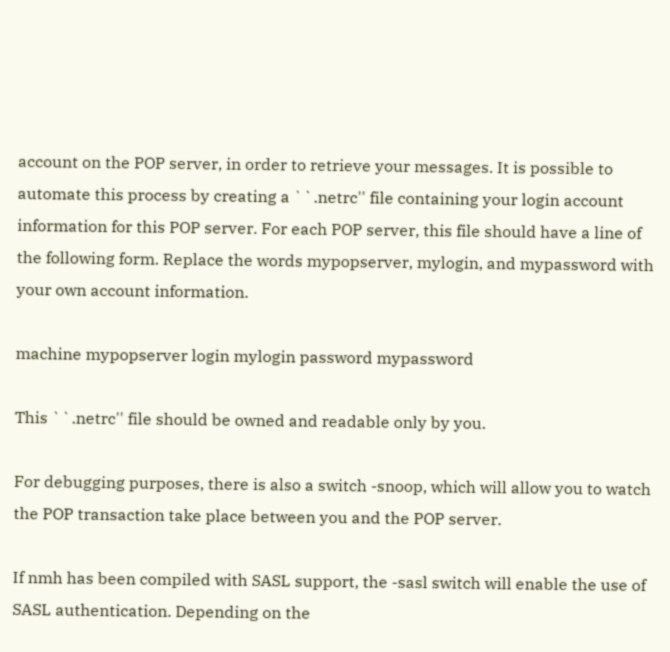account on the POP server, in order to retrieve your messages. It is possible to automate this process by creating a ``.netrc'' file containing your login account information for this POP server. For each POP server, this file should have a line of the following form. Replace the words mypopserver, mylogin, and mypassword with your own account information.

machine mypopserver login mylogin password mypassword

This ``.netrc'' file should be owned and readable only by you.

For debugging purposes, there is also a switch -snoop, which will allow you to watch the POP transaction take place between you and the POP server.

If nmh has been compiled with SASL support, the -sasl switch will enable the use of SASL authentication. Depending on the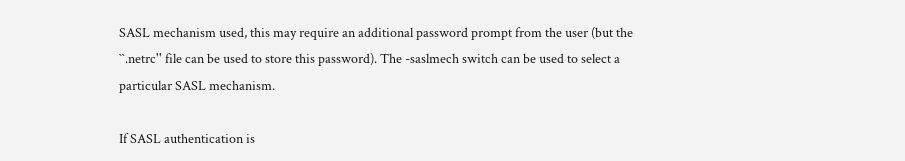SASL mechanism used, this may require an additional password prompt from the user (but the ``.netrc'' file can be used to store this password). The -saslmech switch can be used to select a particular SASL mechanism.

If SASL authentication is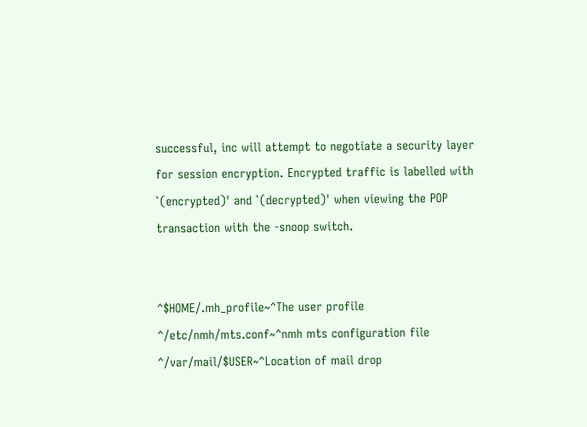successful, inc will attempt to negotiate a security layer for session encryption. Encrypted traffic is labelled with `(encrypted)' and `(decrypted)' when viewing the POP transaction with the -snoop switch.


^$HOME/.mh_profile~^The user profile
^/etc/nmh/mts.conf~^nmh mts configuration file
^/var/mail/$USER~^Location of mail drop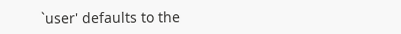`user' defaults to the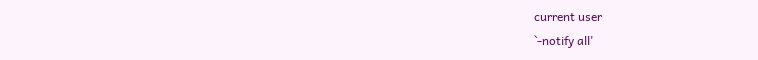current user
`-notify all'